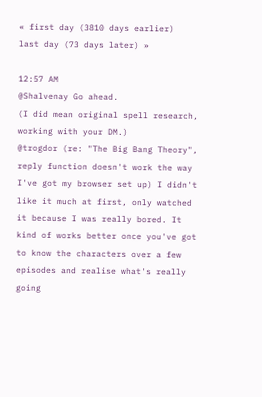« first day (3810 days earlier)      last day (73 days later) »

12:57 AM
@Shalvenay Go ahead.
(I did mean original spell research, working with your DM.)
@trogdor (re: "The Big Bang Theory", reply function doesn't work the way I've got my browser set up) I didn't like it much at first, only watched it because I was really bored. It kind of works better once you've got to know the characters over a few episodes and realise what's really going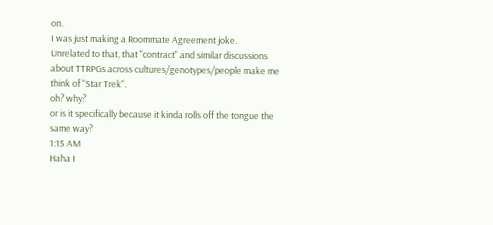on.
I was just making a Roommate Agreement joke.
Unrelated to that, that "contract" and similar discussions about TTRPGs across cultures/genotypes/people make me think of "Star Trek".
oh? why?
or is it specifically because it kinda rolls off the tongue the same way?
1:15 AM
Haha I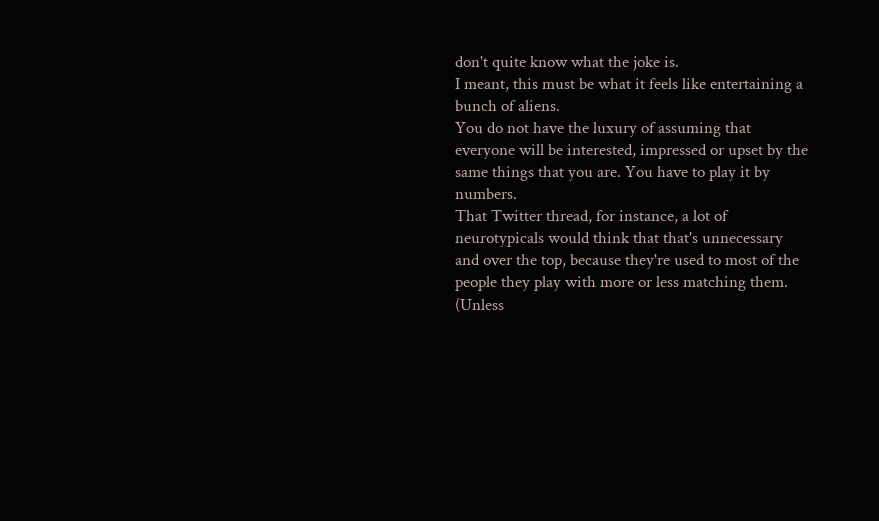don't quite know what the joke is.
I meant, this must be what it feels like entertaining a bunch of aliens.
You do not have the luxury of assuming that everyone will be interested, impressed or upset by the same things that you are. You have to play it by numbers.
That Twitter thread, for instance, a lot of neurotypicals would think that that's unnecessary and over the top, because they're used to most of the people they play with more or less matching them. (Unless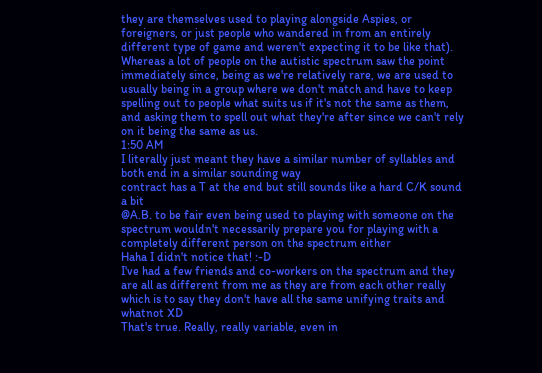they are themselves used to playing alongside Aspies, or foreigners, or just people who wandered in from an entirely different type of game and weren't expecting it to be like that).
Whereas a lot of people on the autistic spectrum saw the point immediately since, being as we're relatively rare, we are used to usually being in a group where we don't match and have to keep spelling out to people what suits us if it's not the same as them, and asking them to spell out what they're after since we can't rely on it being the same as us.
1:50 AM
I literally just meant they have a similar number of syllables and both end in a similar sounding way
contract has a T at the end but still sounds like a hard C/K sound a bit
@A.B. to be fair even being used to playing with someone on the spectrum wouldn't necessarily prepare you for playing with a completely different person on the spectrum either
Haha I didn't notice that! :-D
I've had a few friends and co-workers on the spectrum and they are all as different from me as they are from each other really
which is to say they don't have all the same unifying traits and whatnot XD
That's true. Really, really variable, even in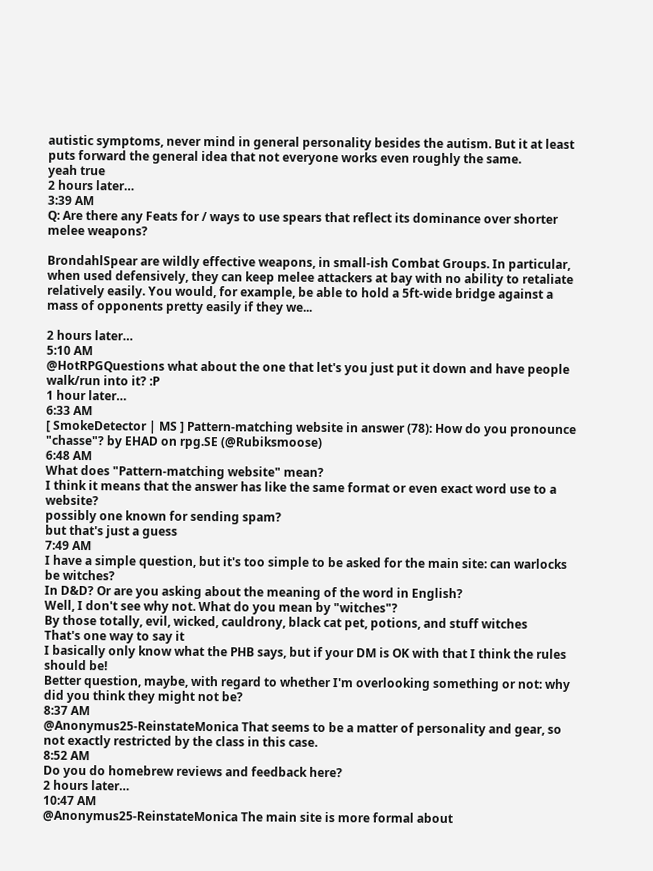autistic symptoms, never mind in general personality besides the autism. But it at least puts forward the general idea that not everyone works even roughly the same.
yeah true
2 hours later…
3:39 AM
Q: Are there any Feats for / ways to use spears that reflect its dominance over shorter melee weapons?

BrondahlSpear are wildly effective weapons, in small-ish Combat Groups. In particular, when used defensively, they can keep melee attackers at bay with no ability to retaliate relatively easily. You would, for example, be able to hold a 5ft-wide bridge against a mass of opponents pretty easily if they we...

2 hours later…
5:10 AM
@HotRPGQuestions what about the one that let's you just put it down and have people walk/run into it? :P
1 hour later…
6:33 AM
[ SmokeDetector | MS ] Pattern-matching website in answer (78): How do you pronounce "chasse"? by EHAD on rpg.SE (@Rubiksmoose)
6:48 AM
What does "Pattern-matching website" mean?
I think it means that the answer has like the same format or even exact word use to a website?
possibly one known for sending spam?
but that's just a guess
7:49 AM
I have a simple question, but it's too simple to be asked for the main site: can warlocks be witches?
In D&D? Or are you asking about the meaning of the word in English?
Well, I don't see why not. What do you mean by "witches"?
By those totally, evil, wicked, cauldrony, black cat pet, potions, and stuff witches
That's one way to say it
I basically only know what the PHB says, but if your DM is OK with that I think the rules should be!
Better question, maybe, with regard to whether I'm overlooking something or not: why did you think they might not be?
8:37 AM
@Anonymus25-ReinstateMonica That seems to be a matter of personality and gear, so not exactly restricted by the class in this case.
8:52 AM
Do you do homebrew reviews and feedback here?
2 hours later…
10:47 AM
@Anonymus25-ReinstateMonica The main site is more formal about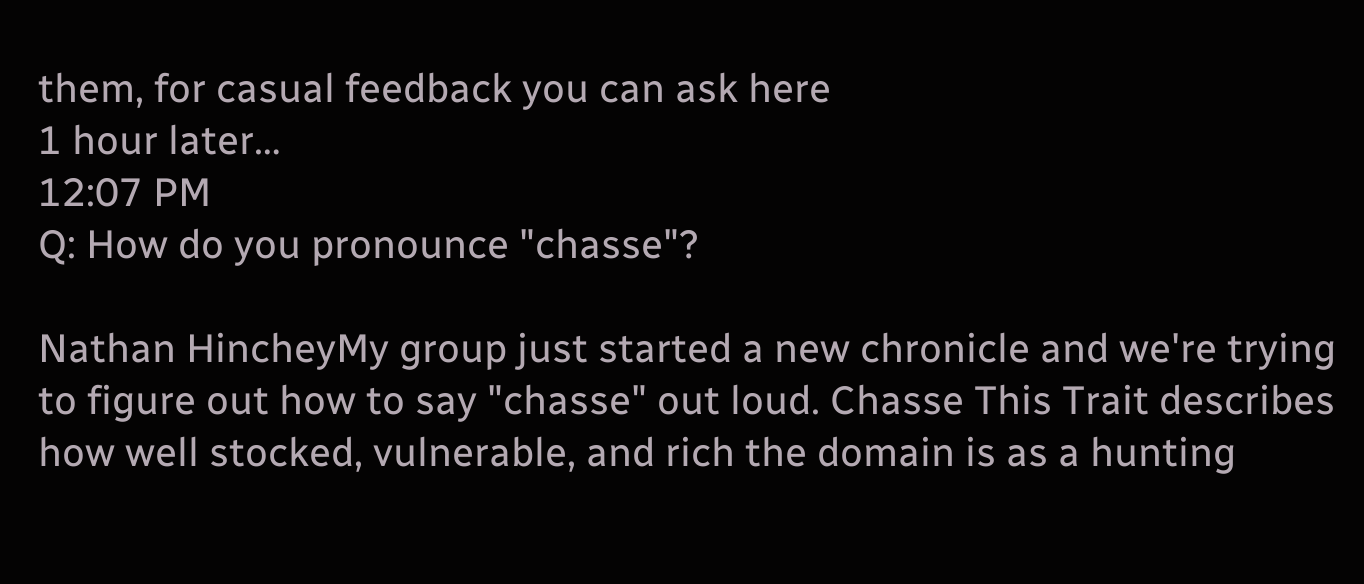them, for casual feedback you can ask here
1 hour later…
12:07 PM
Q: How do you pronounce "chasse"?

Nathan HincheyMy group just started a new chronicle and we're trying to figure out how to say "chasse" out loud. Chasse This Trait describes how well stocked, vulnerable, and rich the domain is as a hunting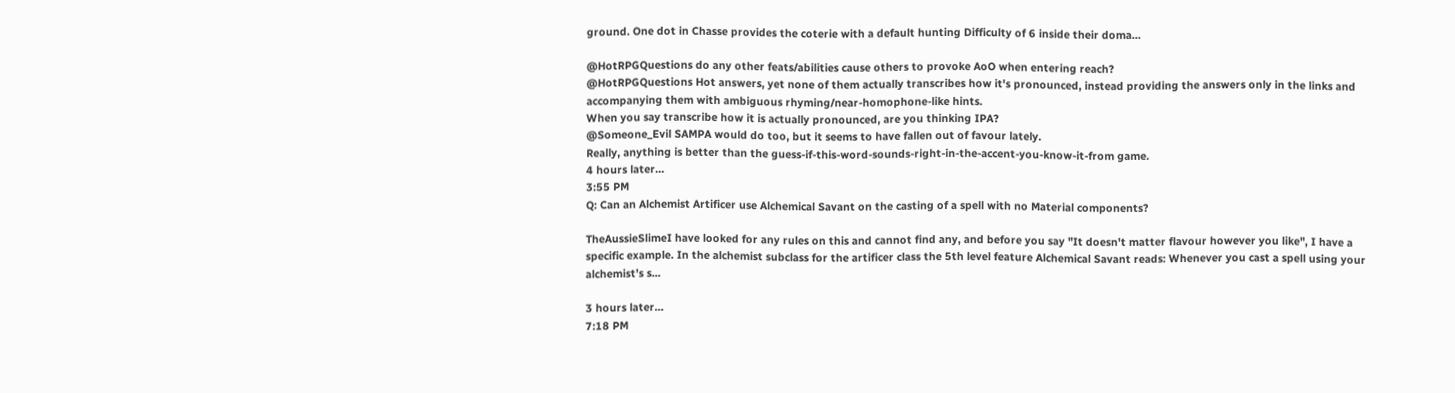ground. One dot in Chasse provides the coterie with a default hunting Difficulty of 6 inside their doma...

@HotRPGQuestions do any other feats/abilities cause others to provoke AoO when entering reach?
@HotRPGQuestions Hot answers, yet none of them actually transcribes how it's pronounced, instead providing the answers only in the links and accompanying them with ambiguous rhyming/near-homophone-like hints.
When you say transcribe how it is actually pronounced, are you thinking IPA?
@Someone_Evil SAMPA would do too, but it seems to have fallen out of favour lately.
Really, anything is better than the guess-if-this-word-sounds-right-in-the-accent-you-know-it-from game.
4 hours later…
3:55 PM
Q: Can an Alchemist Artificer use Alchemical Savant on the casting of a spell with no Material components?

TheAussieSlimeI have looked for any rules on this and cannot find any, and before you say "It doesn't matter flavour however you like", I have a specific example. In the alchemist subclass for the artificer class the 5th level feature Alchemical Savant reads: Whenever you cast a spell using your alchemist’s s...

3 hours later…
7:18 PM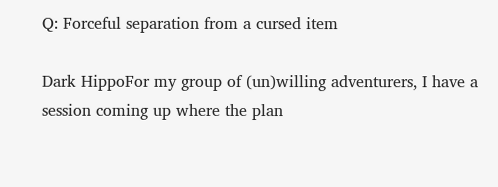Q: Forceful separation from a cursed item

Dark HippoFor my group of (un)willing adventurers, I have a session coming up where the plan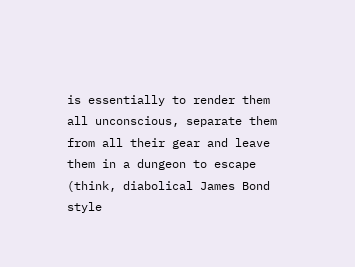is essentially to render them all unconscious, separate them from all their gear and leave them in a dungeon to escape (think, diabolical James Bond style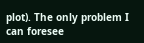plot). The only problem I can foresee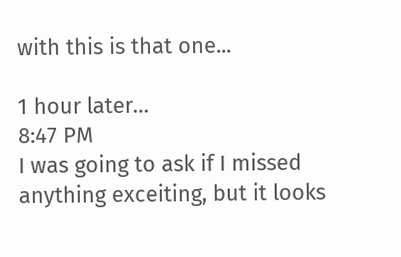with this is that one...

1 hour later…
8:47 PM
I was going to ask if I missed anything exceiting, but it looks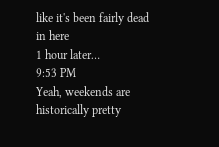like it's been fairly dead in here
1 hour later…
9:53 PM
Yeah, weekends are historically pretty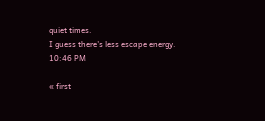quiet times.
I guess there's less escape energy.
10:46 PM

« first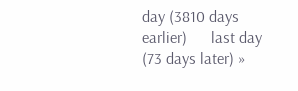day (3810 days earlier)      last day (73 days later) »